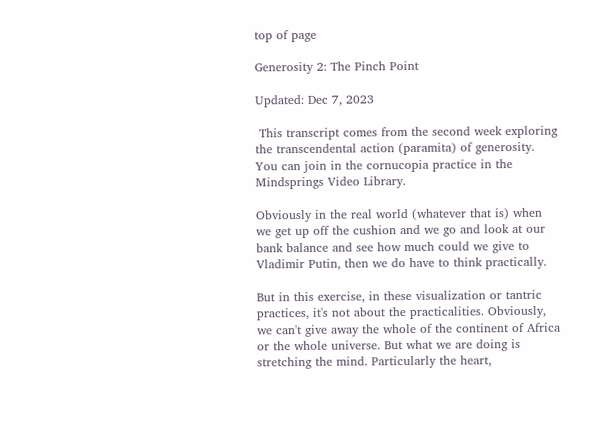top of page

Generosity 2: The Pinch Point

Updated: Dec 7, 2023

 This transcript comes from the second week exploring the transcendental action (paramita) of generosity. You can join in the cornucopia practice in the Mindsprings Video Library.

Obviously in the real world (whatever that is) when we get up off the cushion and we go and look at our bank balance and see how much could we give to Vladimir Putin, then we do have to think practically.

But in this exercise, in these visualization or tantric practices, it's not about the practicalities. Obviously, we can't give away the whole of the continent of Africa or the whole universe. But what we are doing is stretching the mind. Particularly the heart,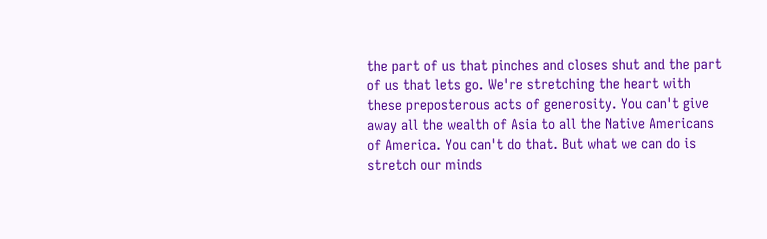the part of us that pinches and closes shut and the part of us that lets go. We're stretching the heart with these preposterous acts of generosity. You can't give away all the wealth of Asia to all the Native Americans of America. You can't do that. But what we can do is stretch our minds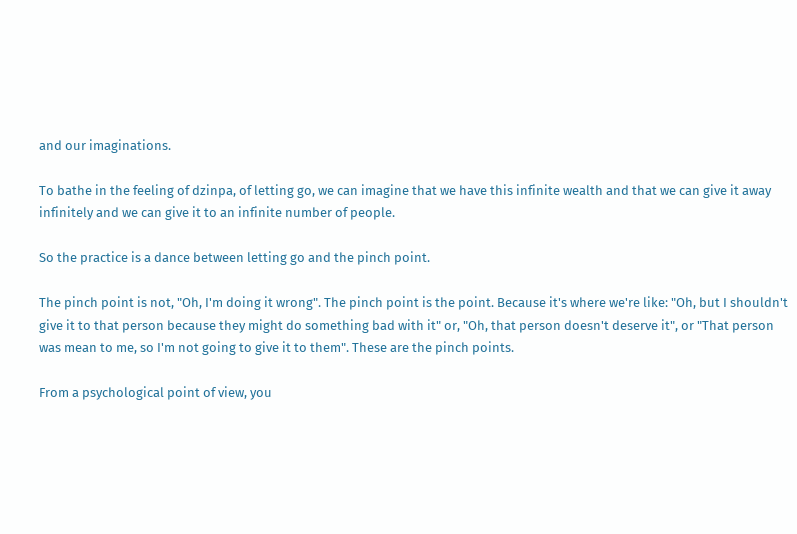and our imaginations.

To bathe in the feeling of dzinpa, of letting go, we can imagine that we have this infinite wealth and that we can give it away infinitely and we can give it to an infinite number of people.

So the practice is a dance between letting go and the pinch point.

The pinch point is not, "Oh, I'm doing it wrong". The pinch point is the point. Because it's where we're like: "Oh, but I shouldn't give it to that person because they might do something bad with it" or, "Oh, that person doesn't deserve it", or "That person was mean to me, so I'm not going to give it to them". These are the pinch points.

From a psychological point of view, you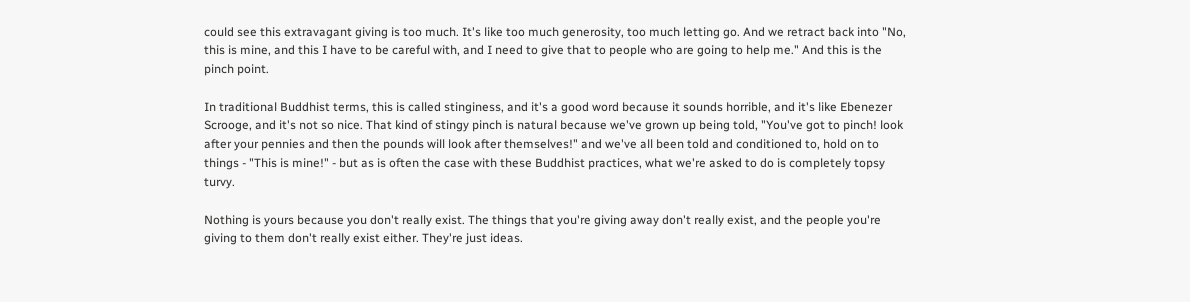could see this extravagant giving is too much. It's like too much generosity, too much letting go. And we retract back into "No, this is mine, and this I have to be careful with, and I need to give that to people who are going to help me." And this is the pinch point.

In traditional Buddhist terms, this is called stinginess, and it's a good word because it sounds horrible, and it's like Ebenezer Scrooge, and it's not so nice. That kind of stingy pinch is natural because we've grown up being told, "You've got to pinch! look after your pennies and then the pounds will look after themselves!" and we've all been told and conditioned to, hold on to things - "This is mine!" - but as is often the case with these Buddhist practices, what we're asked to do is completely topsy turvy.

Nothing is yours because you don't really exist. The things that you're giving away don't really exist, and the people you're giving to them don't really exist either. They're just ideas.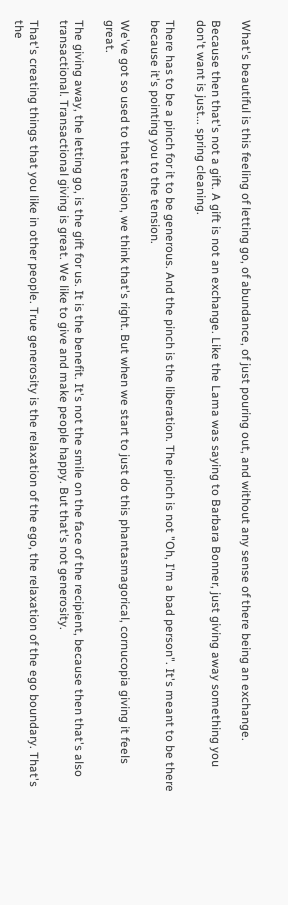What's beautiful is this feeling of letting go, of abundance, of just pouring out, and without any sense of there being an exchange.

Because then that's not a gift. A gift is not an exchange. Like the Lama was saying to Barbara Bonner, just giving away something you don't want is just... spring cleaning.

There has to be a pinch for it to be generous. And the pinch is the liberation. The pinch is not "Oh, I'm a bad person". It's meant to be there because it's pointing you to the tension.

We've got so used to that tension, we think that's right. But when we start to just do this phantasmagorical, cornucopia giving it feels great.

The giving away, the letting go, is the gift for us. It is the benefit. It's not the smile on the face of the recipient, because then that's also transactional. Transactional giving is great. We like to give and make people happy. But that's not generosity.

That's creating things that you like in other people. True generosity is the relaxation of the ego, the relaxation of the ego boundary. That's the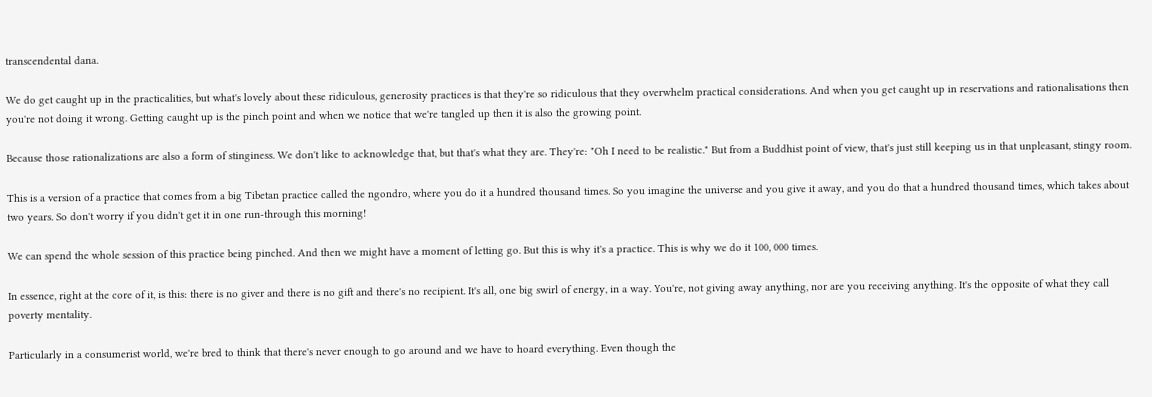transcendental dana.

We do get caught up in the practicalities, but what's lovely about these ridiculous, generosity practices is that they're so ridiculous that they overwhelm practical considerations. And when you get caught up in reservations and rationalisations then you're not doing it wrong. Getting caught up is the pinch point and when we notice that we're tangled up then it is also the growing point.

Because those rationalizations are also a form of stinginess. We don't like to acknowledge that, but that's what they are. They're: "Oh I need to be realistic." But from a Buddhist point of view, that's just still keeping us in that unpleasant, stingy room.

This is a version of a practice that comes from a big Tibetan practice called the ngondro, where you do it a hundred thousand times. So you imagine the universe and you give it away, and you do that a hundred thousand times, which takes about two years. So don't worry if you didn't get it in one run-through this morning!

We can spend the whole session of this practice being pinched. And then we might have a moment of letting go. But this is why it's a practice. This is why we do it 100, 000 times.

In essence, right at the core of it, is this: there is no giver and there is no gift and there's no recipient. It's all, one big swirl of energy, in a way. You're, not giving away anything, nor are you receiving anything. It's the opposite of what they call poverty mentality.

Particularly in a consumerist world, we're bred to think that there's never enough to go around and we have to hoard everything. Even though the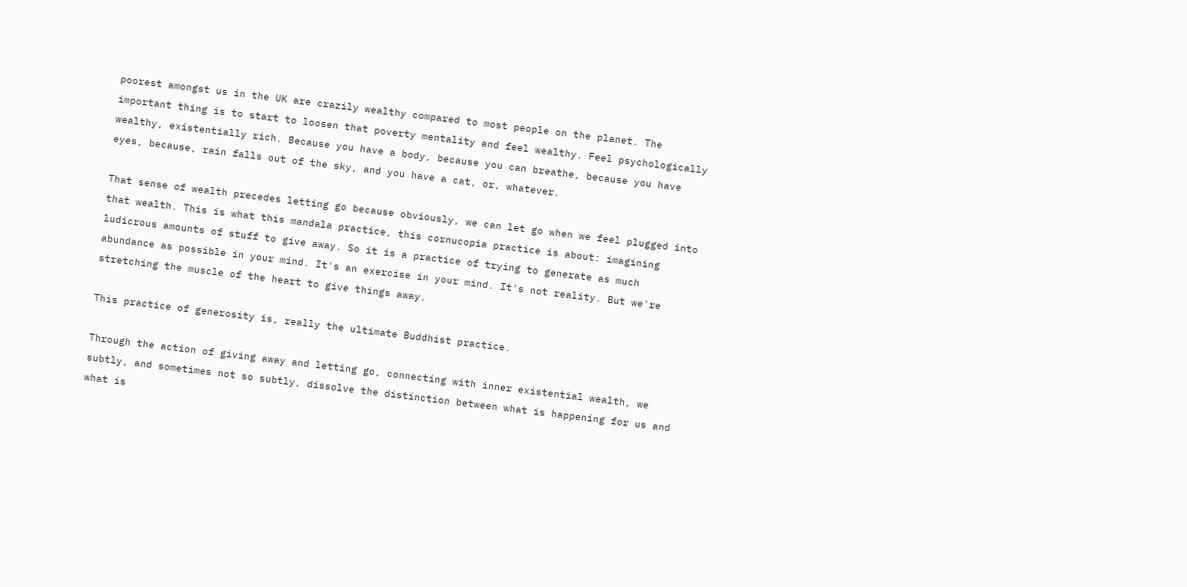poorest amongst us in the UK are crazily wealthy compared to most people on the planet. The important thing is to start to loosen that poverty mentality and feel wealthy. Feel psychologically wealthy, existentially rich. Because you have a body, because you can breathe, because you have eyes, because, rain falls out of the sky, and you have a cat, or, whatever.

That sense of wealth precedes letting go because obviously, we can let go when we feel plugged into that wealth. This is what this mandala practice, this cornucopia practice is about: imagining ludicrous amounts of stuff to give away. So it is a practice of trying to generate as much abundance as possible in your mind. It's an exercise in your mind. It's not reality. But we're stretching the muscle of the heart to give things away.

This practice of generosity is, really the ultimate Buddhist practice.

Through the action of giving away and letting go, connecting with inner existential wealth, we subtly, and sometimes not so subtly, dissolve the distinction between what is happening for us and what is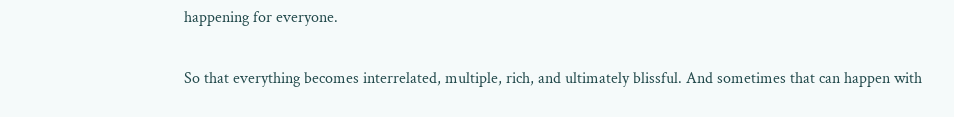happening for everyone.

So that everything becomes interrelated, multiple, rich, and ultimately blissful. And sometimes that can happen with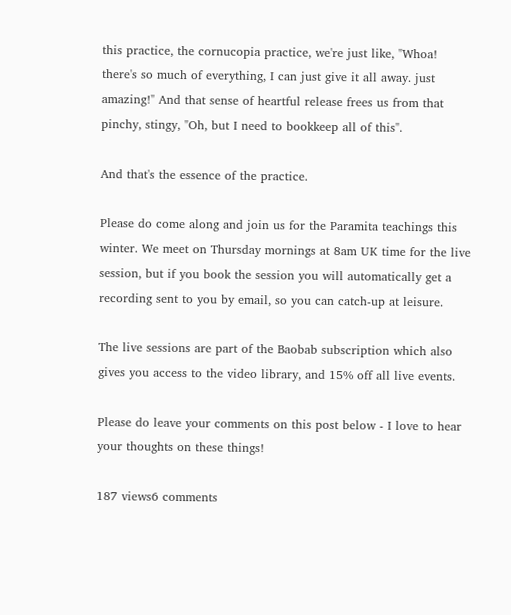this practice, the cornucopia practice, we're just like, "Whoa! there's so much of everything, I can just give it all away. just amazing!" And that sense of heartful release frees us from that pinchy, stingy, "Oh, but I need to bookkeep all of this".

And that's the essence of the practice.

Please do come along and join us for the Paramita teachings this winter. We meet on Thursday mornings at 8am UK time for the live session, but if you book the session you will automatically get a recording sent to you by email, so you can catch-up at leisure.

The live sessions are part of the Baobab subscription which also gives you access to the video library, and 15% off all live events.

Please do leave your comments on this post below - I love to hear your thoughts on these things!

187 views6 comments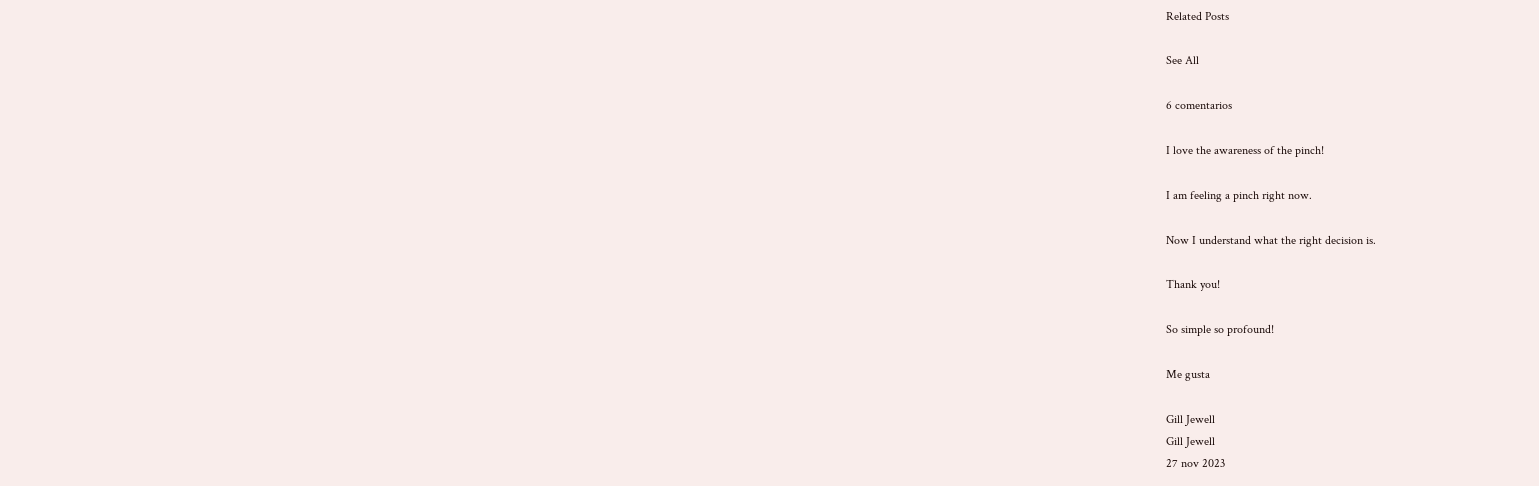Related Posts

See All

6 comentarios

I love the awareness of the pinch!

I am feeling a pinch right now.

Now I understand what the right decision is.

Thank you!

So simple so profound!

Me gusta

Gill Jewell
Gill Jewell
27 nov 2023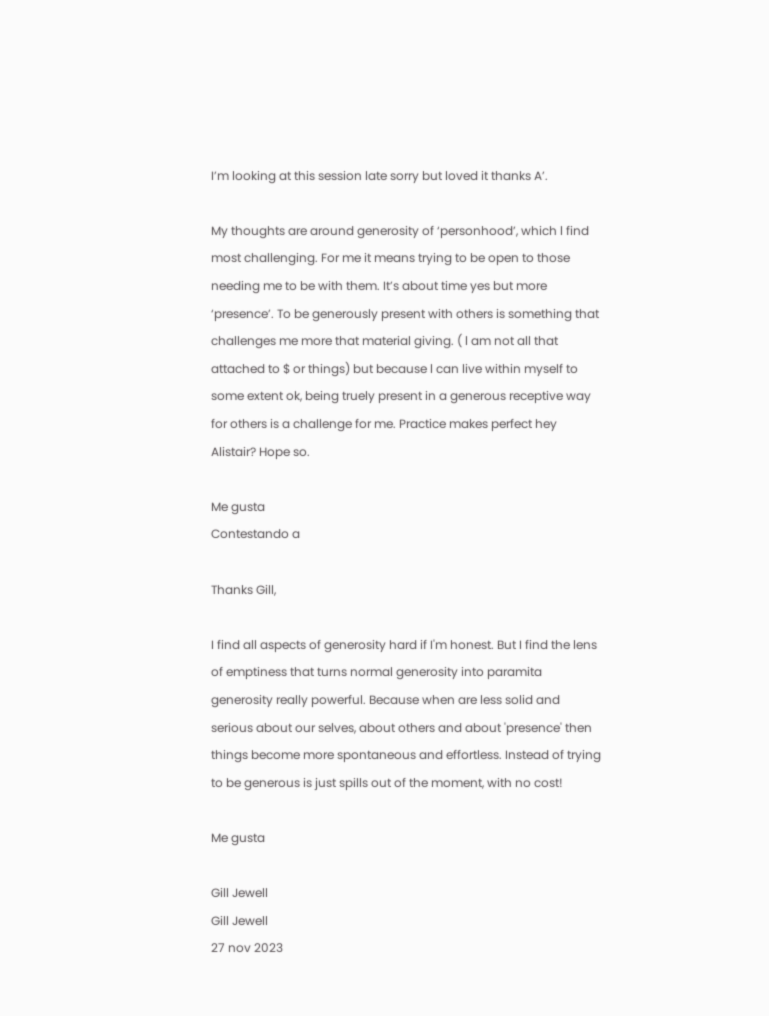I’m looking at this session late sorry but loved it thanks A’.

My thoughts are around generosity of ‘personhood’, which l find most challenging. For me it means trying to be open to those needing me to be with them. It’s about time yes but more ‘presence’. To be generously present with others is something that challenges me more that material giving. ( l am not all that attached to $ or things) but because l can live within myself to some extent ok, being truely present in a generous receptive way for others is a challenge for me. Practice makes perfect hey Alistair? Hope so.

Me gusta
Contestando a

Thanks Gill,

I find all aspects of generosity hard if I'm honest. But I find the lens of emptiness that turns normal generosity into paramita generosity really powerful. Because when are less solid and serious about our selves, about others and about 'presence' then things become more spontaneous and effortless. Instead of trying to be generous is just spills out of the moment, with no cost!

Me gusta

Gill Jewell
Gill Jewell
27 nov 2023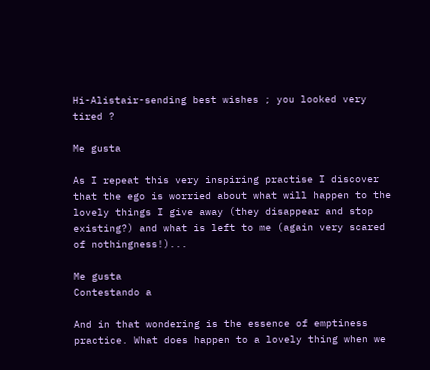Hi-Alistair-sending best wishes ; you looked very tired ?

Me gusta

As I repeat this very inspiring practise I discover that the ego is worried about what will happen to the lovely things I give away (they disappear and stop existing?) and what is left to me (again very scared of nothingness!)...

Me gusta
Contestando a

And in that wondering is the essence of emptiness practice. What does happen to a lovely thing when we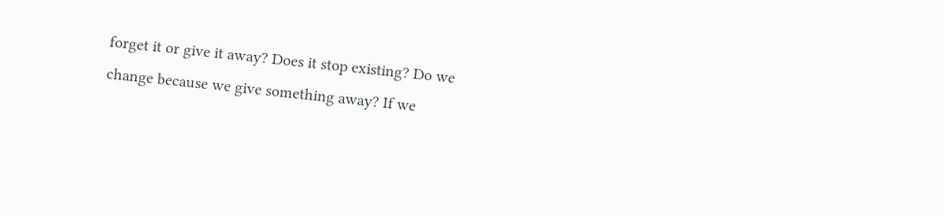forget it or give it away? Does it stop existing? Do we change because we give something away? If we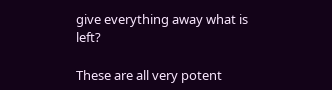give everything away what is left?

These are all very potent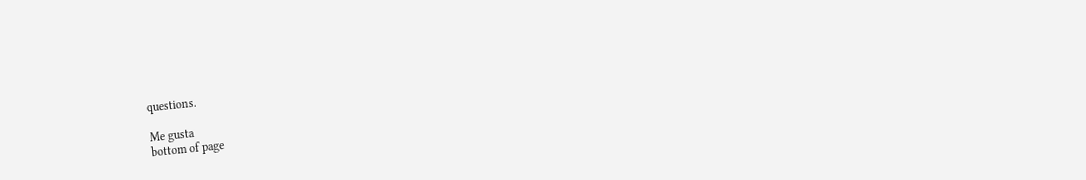questions.

Me gusta
bottom of page